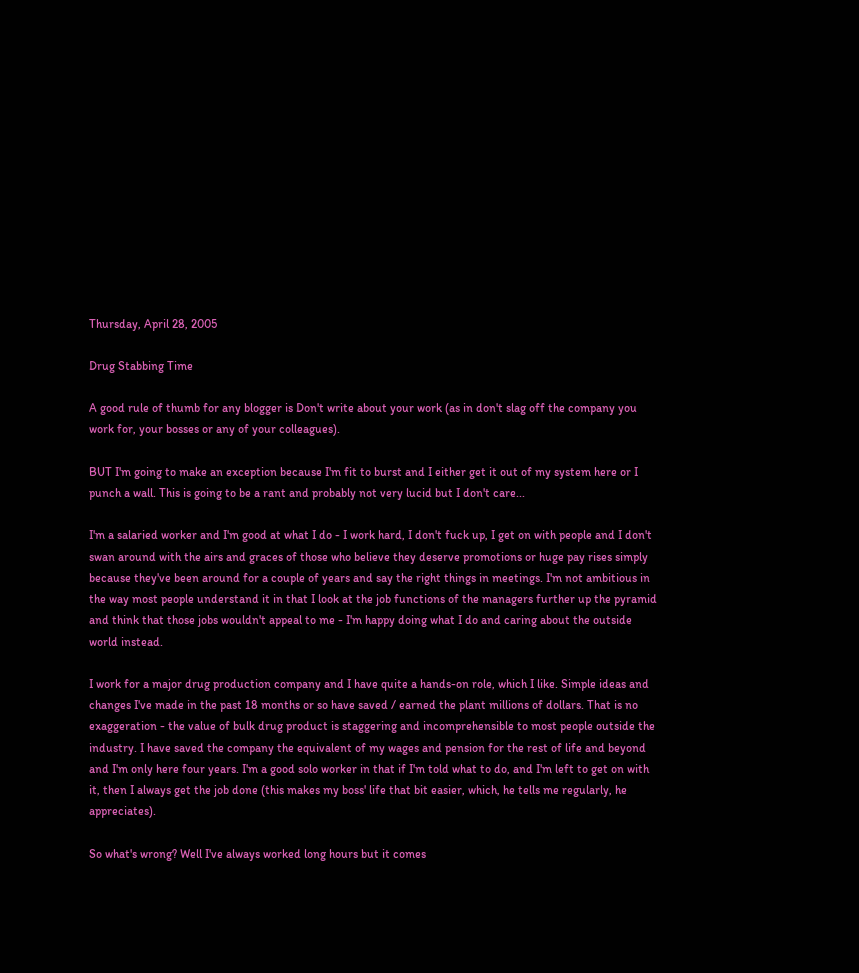Thursday, April 28, 2005

Drug Stabbing Time

A good rule of thumb for any blogger is Don't write about your work (as in don't slag off the company you work for, your bosses or any of your colleagues).

BUT I'm going to make an exception because I'm fit to burst and I either get it out of my system here or I punch a wall. This is going to be a rant and probably not very lucid but I don't care...

I'm a salaried worker and I'm good at what I do - I work hard, I don't fuck up, I get on with people and I don't swan around with the airs and graces of those who believe they deserve promotions or huge pay rises simply because they've been around for a couple of years and say the right things in meetings. I'm not ambitious in the way most people understand it in that I look at the job functions of the managers further up the pyramid and think that those jobs wouldn't appeal to me - I'm happy doing what I do and caring about the outside world instead.

I work for a major drug production company and I have quite a hands-on role, which I like. Simple ideas and changes I've made in the past 18 months or so have saved / earned the plant millions of dollars. That is no exaggeration - the value of bulk drug product is staggering and incomprehensible to most people outside the industry. I have saved the company the equivalent of my wages and pension for the rest of life and beyond and I'm only here four years. I'm a good solo worker in that if I'm told what to do, and I'm left to get on with it, then I always get the job done (this makes my boss' life that bit easier, which, he tells me regularly, he appreciates).

So what's wrong? Well I've always worked long hours but it comes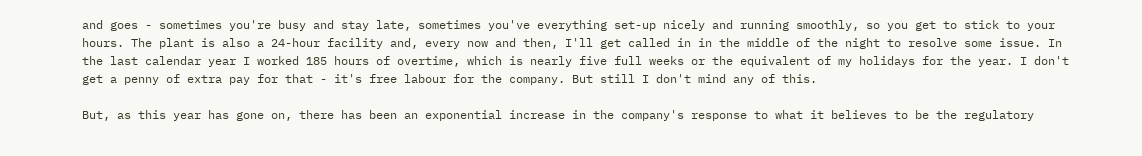and goes - sometimes you're busy and stay late, sometimes you've everything set-up nicely and running smoothly, so you get to stick to your hours. The plant is also a 24-hour facility and, every now and then, I'll get called in in the middle of the night to resolve some issue. In the last calendar year I worked 185 hours of overtime, which is nearly five full weeks or the equivalent of my holidays for the year. I don't get a penny of extra pay for that - it's free labour for the company. But still I don't mind any of this.

But, as this year has gone on, there has been an exponential increase in the company's response to what it believes to be the regulatory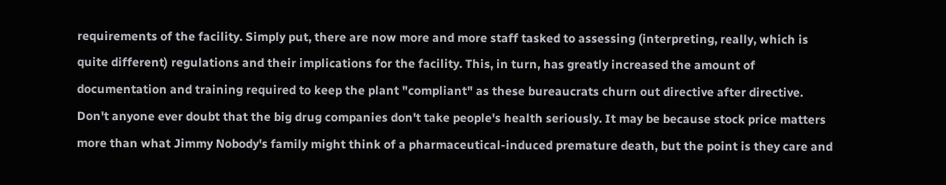requirements of the facility. Simply put, there are now more and more staff tasked to assessing (interpreting, really, which is quite different) regulations and their implications for the facility. This, in turn, has greatly increased the amount of documentation and training required to keep the plant "compliant" as these bureaucrats churn out directive after directive. Don't anyone ever doubt that the big drug companies don't take people's health seriously. It may be because stock price matters more than what Jimmy Nobody's family might think of a pharmaceutical-induced premature death, but the point is they care and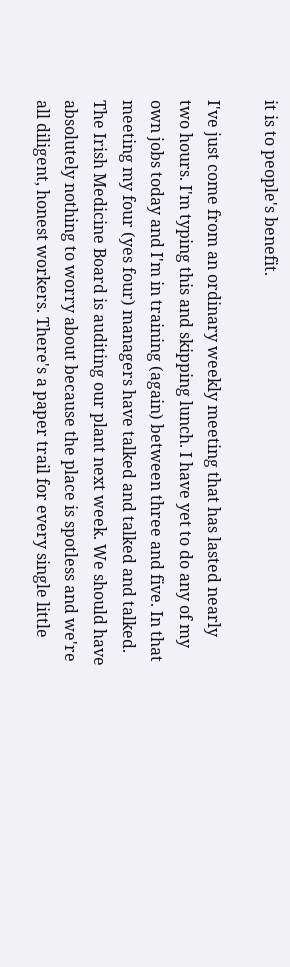it is to people's benefit.

I've just come from an ordinary weekly meeting that has lasted nearly two hours. I'm typing this and skipping lunch. I have yet to do any of my own jobs today and I'm in training (again) between three and five. In that meeting my four (yes four) managers have talked and talked and talked. The Irish Medicine Board is auditing our plant next week. We should have absolutely nothing to worry about because the place is spotless and we're all diligent, honest workers. There's a paper trail for every single little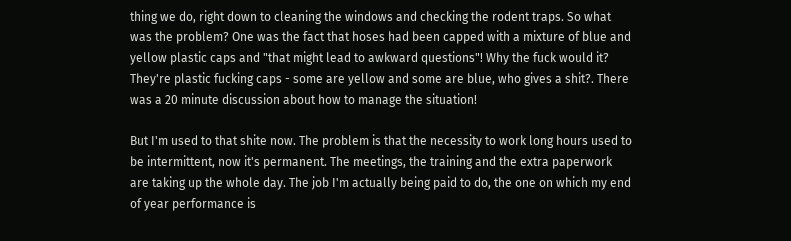thing we do, right down to cleaning the windows and checking the rodent traps. So what was the problem? One was the fact that hoses had been capped with a mixture of blue and yellow plastic caps and "that might lead to awkward questions"! Why the fuck would it? They're plastic fucking caps - some are yellow and some are blue, who gives a shit?. There was a 20 minute discussion about how to manage the situation!

But I'm used to that shite now. The problem is that the necessity to work long hours used to be intermittent, now it's permanent. The meetings, the training and the extra paperwork are taking up the whole day. The job I'm actually being paid to do, the one on which my end of year performance is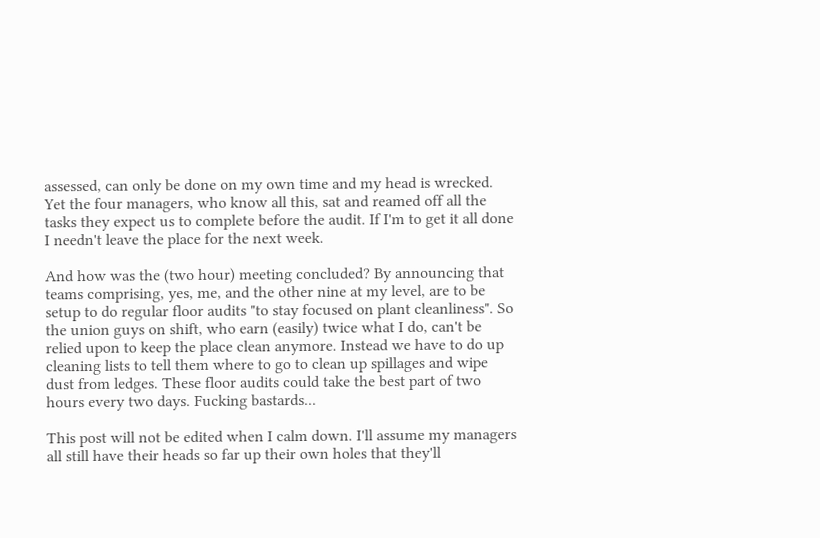assessed, can only be done on my own time and my head is wrecked. Yet the four managers, who know all this, sat and reamed off all the tasks they expect us to complete before the audit. If I'm to get it all done I needn't leave the place for the next week.

And how was the (two hour) meeting concluded? By announcing that teams comprising, yes, me, and the other nine at my level, are to be setup to do regular floor audits "to stay focused on plant cleanliness". So the union guys on shift, who earn (easily) twice what I do, can't be relied upon to keep the place clean anymore. Instead we have to do up cleaning lists to tell them where to go to clean up spillages and wipe dust from ledges. These floor audits could take the best part of two hours every two days. Fucking bastards...

This post will not be edited when I calm down. I'll assume my managers all still have their heads so far up their own holes that they'll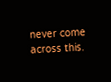never come across this.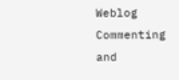Weblog Commenting and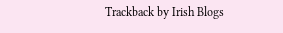Trackback by Irish Blogs